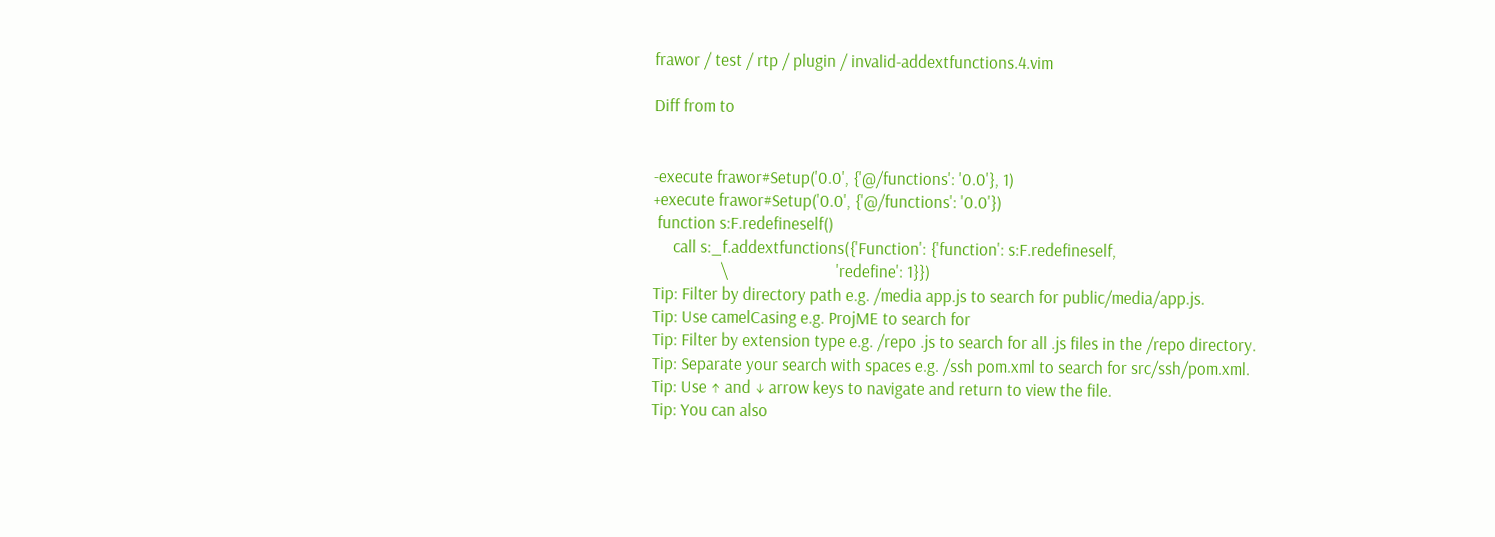frawor / test / rtp / plugin / invalid-addextfunctions.4.vim

Diff from to


-execute frawor#Setup('0.0', {'@/functions': '0.0'}, 1)
+execute frawor#Setup('0.0', {'@/functions': '0.0'})
 function s:F.redefineself()
     call s:_f.addextfunctions({'Function': {'function': s:F.redefineself,
                 \                           'redefine': 1}})
Tip: Filter by directory path e.g. /media app.js to search for public/media/app.js.
Tip: Use camelCasing e.g. ProjME to search for
Tip: Filter by extension type e.g. /repo .js to search for all .js files in the /repo directory.
Tip: Separate your search with spaces e.g. /ssh pom.xml to search for src/ssh/pom.xml.
Tip: Use ↑ and ↓ arrow keys to navigate and return to view the file.
Tip: You can also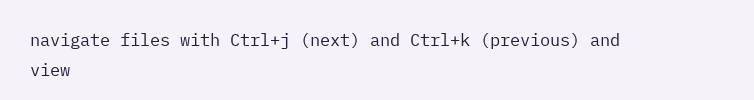navigate files with Ctrl+j (next) and Ctrl+k (previous) and view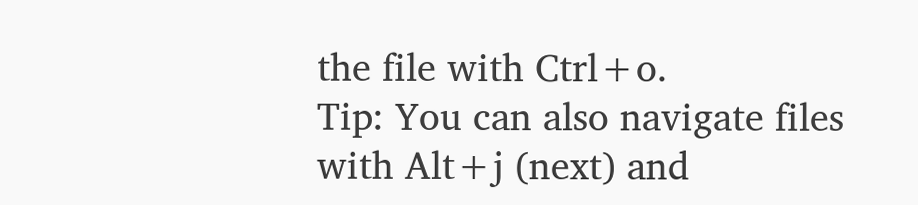the file with Ctrl+o.
Tip: You can also navigate files with Alt+j (next) and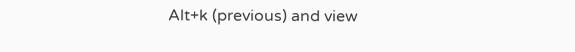Alt+k (previous) and view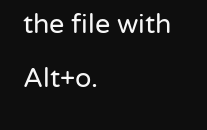the file with Alt+o.